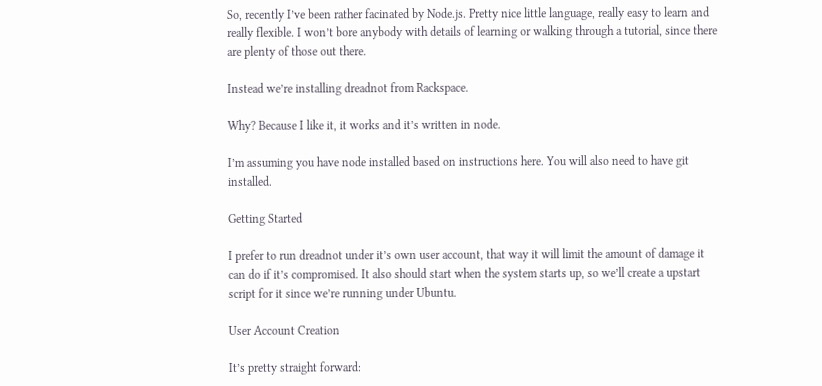So, recently I’ve been rather facinated by Node.js. Pretty nice little language, really easy to learn and really flexible. I won’t bore anybody with details of learning or walking through a tutorial, since there are plenty of those out there.

Instead we’re installing dreadnot from Rackspace.

Why? Because I like it, it works and it’s written in node.

I’m assuming you have node installed based on instructions here. You will also need to have git installed.

Getting Started

I prefer to run dreadnot under it’s own user account, that way it will limit the amount of damage it can do if it’s compromised. It also should start when the system starts up, so we’ll create a upstart script for it since we’re running under Ubuntu.

User Account Creation

It’s pretty straight forward: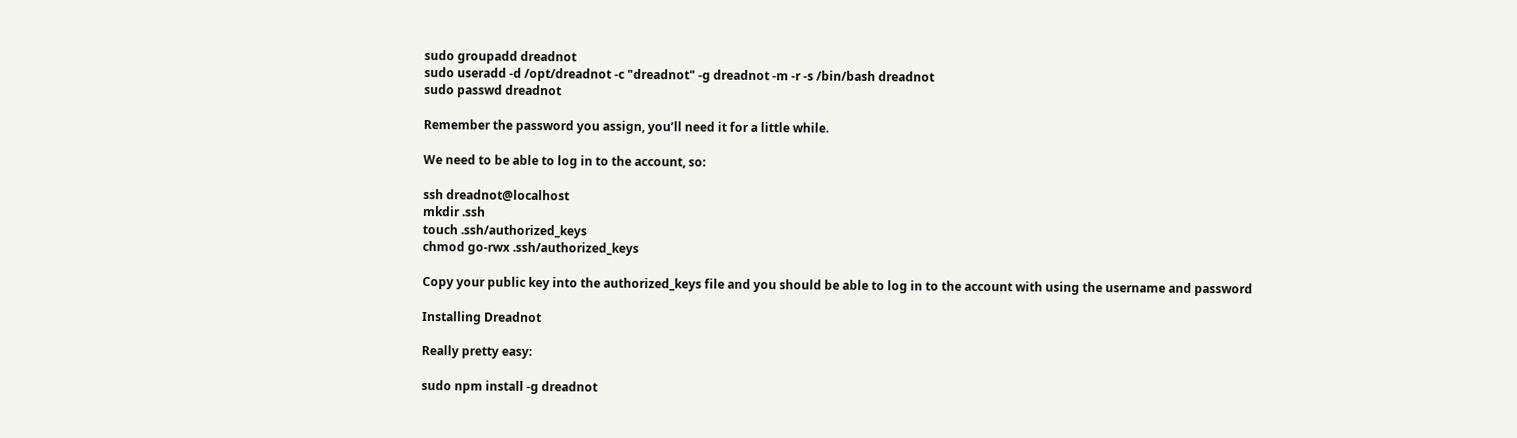sudo groupadd dreadnot
sudo useradd -d /opt/dreadnot -c "dreadnot" -g dreadnot -m -r -s /bin/bash dreadnot
sudo passwd dreadnot

Remember the password you assign, you’ll need it for a little while.

We need to be able to log in to the account, so:

ssh dreadnot@localhost
mkdir .ssh
touch .ssh/authorized_keys
chmod go-rwx .ssh/authorized_keys

Copy your public key into the authorized_keys file and you should be able to log in to the account with using the username and password

Installing Dreadnot

Really pretty easy:

sudo npm install -g dreadnot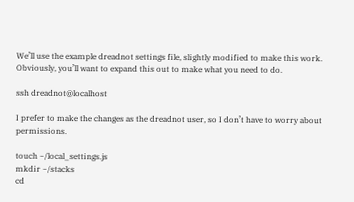We’ll use the example dreadnot settings file, slightly modified to make this work. Obviously, you’ll want to expand this out to make what you need to do.

ssh dreadnot@localhost

I prefer to make the changes as the dreadnot user, so I don’t have to worry about permissions.

touch ~/local_settings.js
mkdir ~/stacks
cd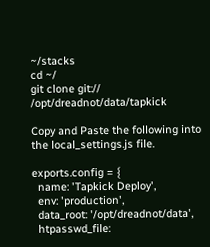~/stacks
cd ~/
git clone git:// /opt/dreadnot/data/tapkick

Copy and Paste the following into the local_settings.js file.

exports.config = {
  name: 'Tapkick Deploy',
  env: 'production',
  data_root: '/opt/dreadnot/data',
  htpasswd_file: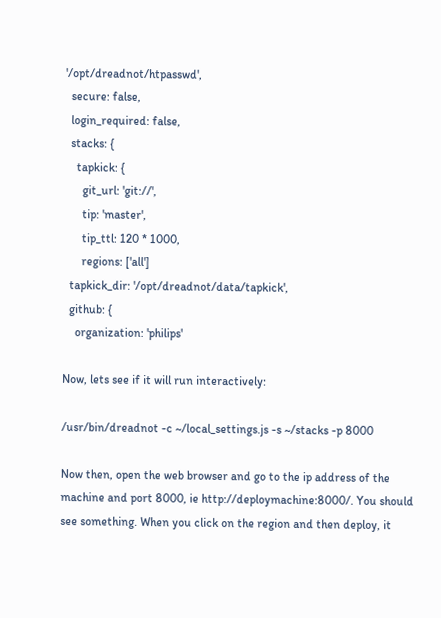'/opt/dreadnot/htpasswd',
  secure: false,
  login_required: false,
  stacks: {
    tapkick: {
      git_url: 'git://',
      tip: 'master',
      tip_ttl: 120 * 1000,
      regions: ['all']
  tapkick_dir: '/opt/dreadnot/data/tapkick',
  github: {
    organization: 'philips'

Now, lets see if it will run interactively:

/usr/bin/dreadnot -c ~/local_settings.js -s ~/stacks -p 8000

Now then, open the web browser and go to the ip address of the machine and port 8000, ie http://deploymachine:8000/. You should see something. When you click on the region and then deploy, it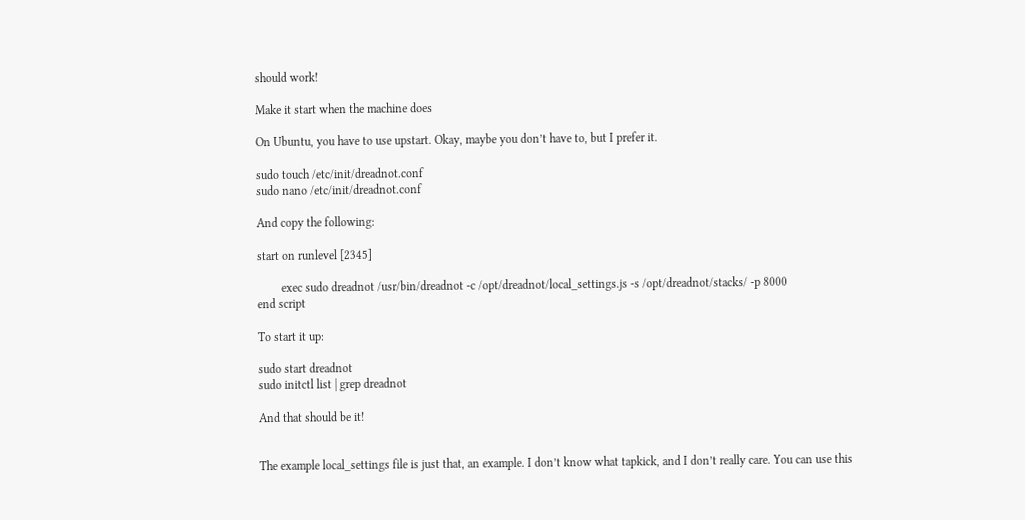should work!

Make it start when the machine does

On Ubuntu, you have to use upstart. Okay, maybe you don’t have to, but I prefer it.

sudo touch /etc/init/dreadnot.conf
sudo nano /etc/init/dreadnot.conf

And copy the following:

start on runlevel [2345]

        exec sudo dreadnot /usr/bin/dreadnot -c /opt/dreadnot/local_settings.js -s /opt/dreadnot/stacks/ -p 8000
end script

To start it up:

sudo start dreadnot
sudo initctl list | grep dreadnot

And that should be it!


The example local_settings file is just that, an example. I don’t know what tapkick, and I don’t really care. You can use this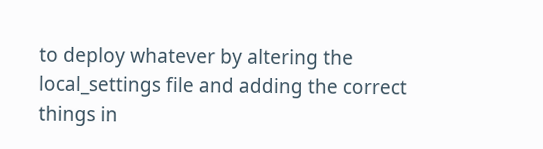to deploy whatever by altering the local_settings file and adding the correct things in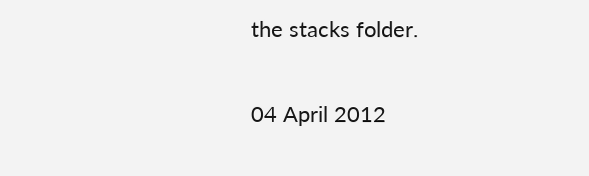the stacks folder.


04 April 2012